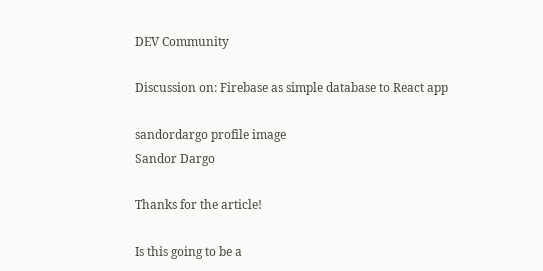DEV Community

Discussion on: Firebase as simple database to React app

sandordargo profile image
Sandor Dargo

Thanks for the article!

Is this going to be a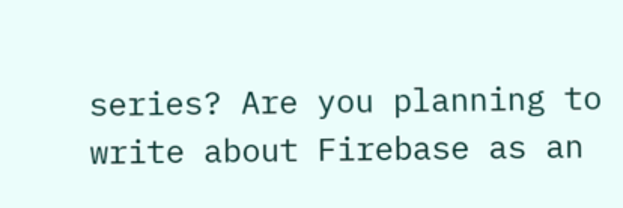series? Are you planning to write about Firebase as an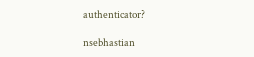authenticator?

nsebhastian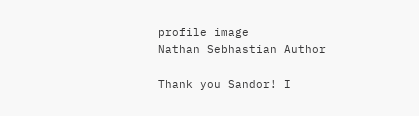profile image
Nathan Sebhastian Author

Thank you Sandor! I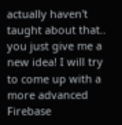actually haven't taught about that.. you just give me a new idea! I will try to come up with a more advanced Firebase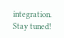integration. Stay tuned!